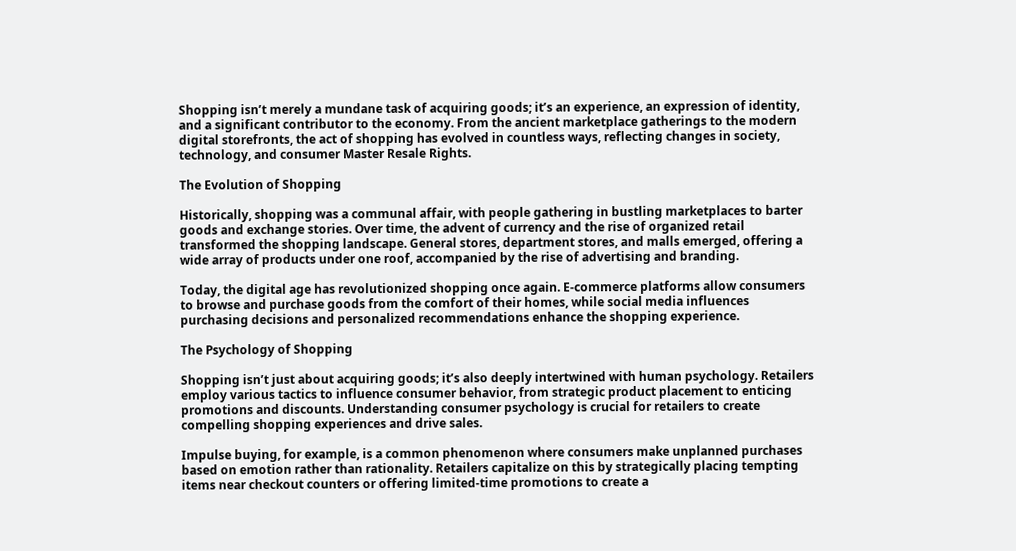Shopping isn’t merely a mundane task of acquiring goods; it’s an experience, an expression of identity, and a significant contributor to the economy. From the ancient marketplace gatherings to the modern digital storefronts, the act of shopping has evolved in countless ways, reflecting changes in society, technology, and consumer Master Resale Rights.

The Evolution of Shopping

Historically, shopping was a communal affair, with people gathering in bustling marketplaces to barter goods and exchange stories. Over time, the advent of currency and the rise of organized retail transformed the shopping landscape. General stores, department stores, and malls emerged, offering a wide array of products under one roof, accompanied by the rise of advertising and branding.

Today, the digital age has revolutionized shopping once again. E-commerce platforms allow consumers to browse and purchase goods from the comfort of their homes, while social media influences purchasing decisions and personalized recommendations enhance the shopping experience.

The Psychology of Shopping

Shopping isn’t just about acquiring goods; it’s also deeply intertwined with human psychology. Retailers employ various tactics to influence consumer behavior, from strategic product placement to enticing promotions and discounts. Understanding consumer psychology is crucial for retailers to create compelling shopping experiences and drive sales.

Impulse buying, for example, is a common phenomenon where consumers make unplanned purchases based on emotion rather than rationality. Retailers capitalize on this by strategically placing tempting items near checkout counters or offering limited-time promotions to create a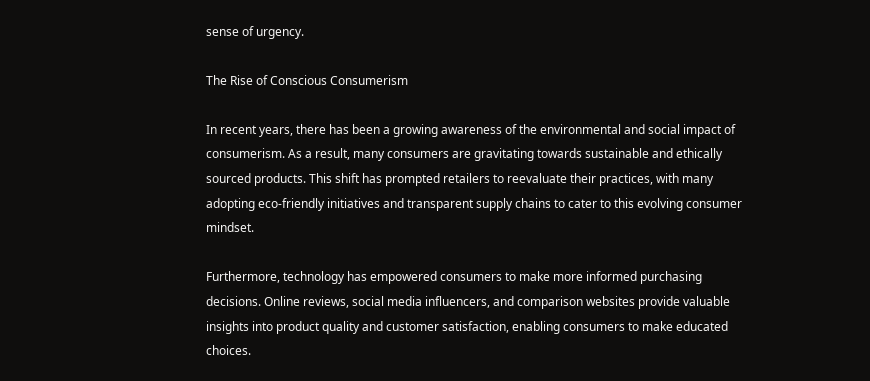sense of urgency.

The Rise of Conscious Consumerism

In recent years, there has been a growing awareness of the environmental and social impact of consumerism. As a result, many consumers are gravitating towards sustainable and ethically sourced products. This shift has prompted retailers to reevaluate their practices, with many adopting eco-friendly initiatives and transparent supply chains to cater to this evolving consumer mindset.

Furthermore, technology has empowered consumers to make more informed purchasing decisions. Online reviews, social media influencers, and comparison websites provide valuable insights into product quality and customer satisfaction, enabling consumers to make educated choices.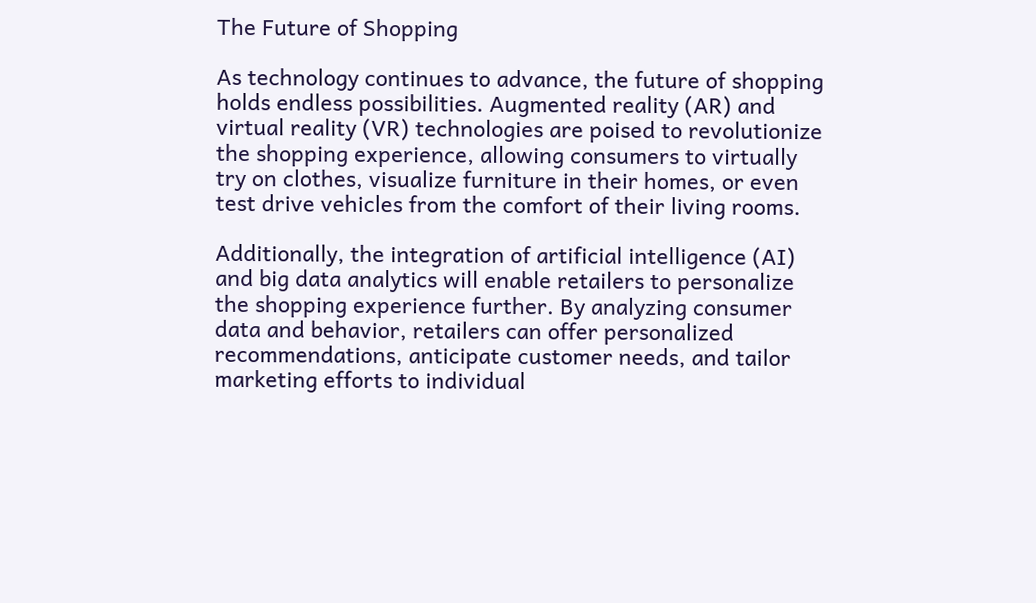The Future of Shopping

As technology continues to advance, the future of shopping holds endless possibilities. Augmented reality (AR) and virtual reality (VR) technologies are poised to revolutionize the shopping experience, allowing consumers to virtually try on clothes, visualize furniture in their homes, or even test drive vehicles from the comfort of their living rooms.

Additionally, the integration of artificial intelligence (AI) and big data analytics will enable retailers to personalize the shopping experience further. By analyzing consumer data and behavior, retailers can offer personalized recommendations, anticipate customer needs, and tailor marketing efforts to individual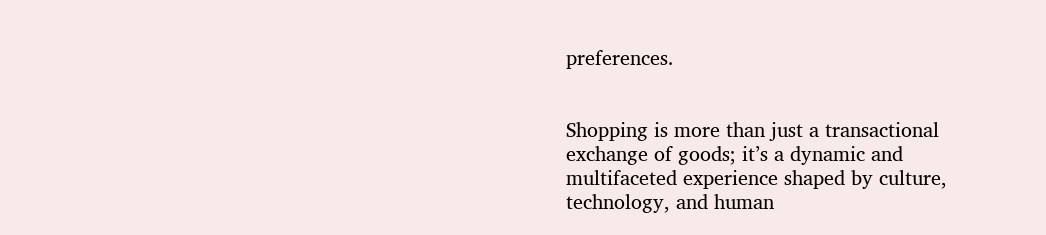preferences.


Shopping is more than just a transactional exchange of goods; it’s a dynamic and multifaceted experience shaped by culture, technology, and human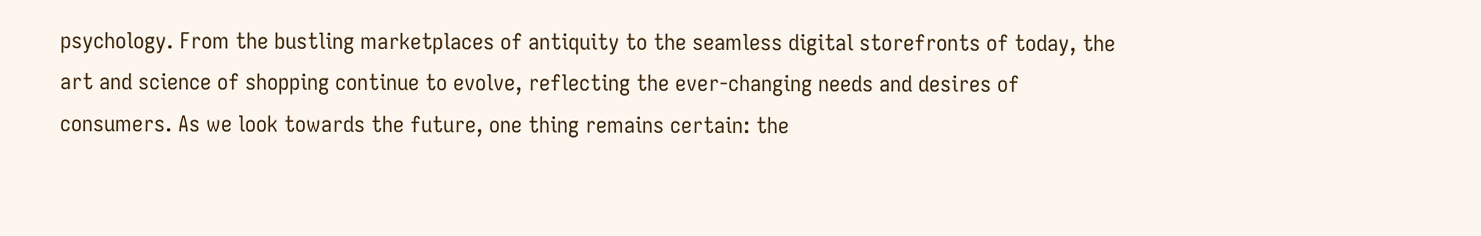psychology. From the bustling marketplaces of antiquity to the seamless digital storefronts of today, the art and science of shopping continue to evolve, reflecting the ever-changing needs and desires of consumers. As we look towards the future, one thing remains certain: the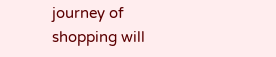journey of shopping will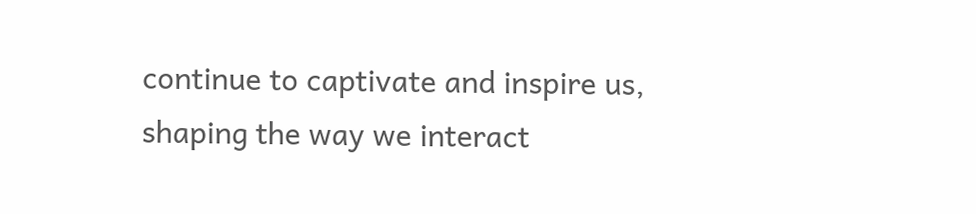continue to captivate and inspire us, shaping the way we interact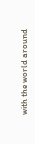with the world around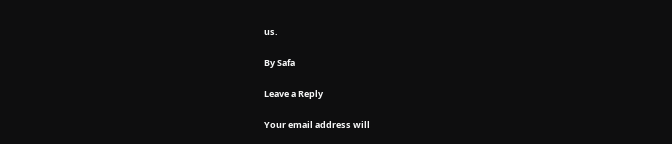us.

By Safa

Leave a Reply

Your email address will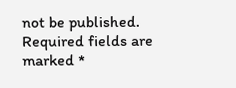not be published. Required fields are marked *